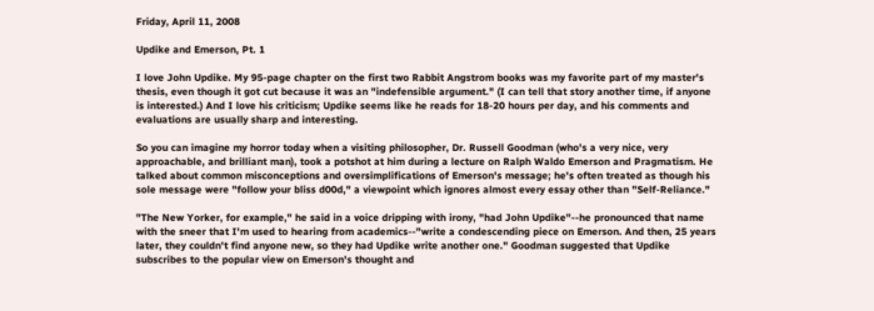Friday, April 11, 2008

Updike and Emerson, Pt. 1

I love John Updike. My 95-page chapter on the first two Rabbit Angstrom books was my favorite part of my master's thesis, even though it got cut because it was an "indefensible argument." (I can tell that story another time, if anyone is interested.) And I love his criticism; Updike seems like he reads for 18-20 hours per day, and his comments and evaluations are usually sharp and interesting.

So you can imagine my horror today when a visiting philosopher, Dr. Russell Goodman (who's a very nice, very approachable, and brilliant man), took a potshot at him during a lecture on Ralph Waldo Emerson and Pragmatism. He talked about common misconceptions and oversimplifications of Emerson's message; he's often treated as though his sole message were "follow your bliss d00d," a viewpoint which ignores almost every essay other than "Self-Reliance."

"The New Yorker, for example," he said in a voice dripping with irony, "had John Updike"--he pronounced that name with the sneer that I'm used to hearing from academics--"write a condescending piece on Emerson. And then, 25 years later, they couldn't find anyone new, so they had Updike write another one." Goodman suggested that Updike subscribes to the popular view on Emerson's thought and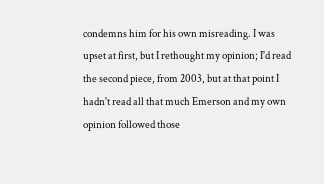condemns him for his own misreading. I was upset at first, but I rethought my opinion; I'd read the second piece, from 2003, but at that point I hadn't read all that much Emerson and my own opinion followed those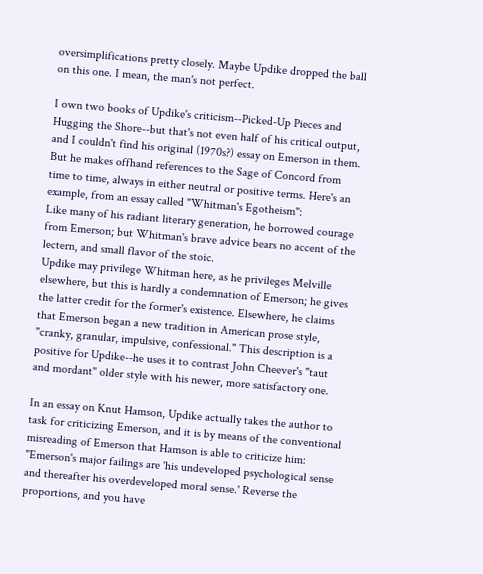oversimplifications pretty closely. Maybe Updike dropped the ball on this one. I mean, the man's not perfect.

I own two books of Updike's criticism--Picked-Up Pieces and Hugging the Shore--but that's not even half of his critical output, and I couldn't find his original (1970s?) essay on Emerson in them. But he makes offhand references to the Sage of Concord from time to time, always in either neutral or positive terms. Here's an example, from an essay called "Whitman's Egotheism":
Like many of his radiant literary generation, he borrowed courage from Emerson; but Whitman's brave advice bears no accent of the lectern, and small flavor of the stoic.
Updike may privilege Whitman here, as he privileges Melville elsewhere, but this is hardly a condemnation of Emerson; he gives the latter credit for the former's existence. Elsewhere, he claims that Emerson began a new tradition in American prose style, "cranky, granular, impulsive, confessional." This description is a positive for Updike--he uses it to contrast John Cheever's "taut and mordant" older style with his newer, more satisfactory one.

In an essay on Knut Hamson, Updike actually takes the author to task for criticizing Emerson, and it is by means of the conventional misreading of Emerson that Hamson is able to criticize him: "Emerson's major failings are 'his undeveloped psychological sense and thereafter his overdeveloped moral sense.' Reverse the proportions, and you have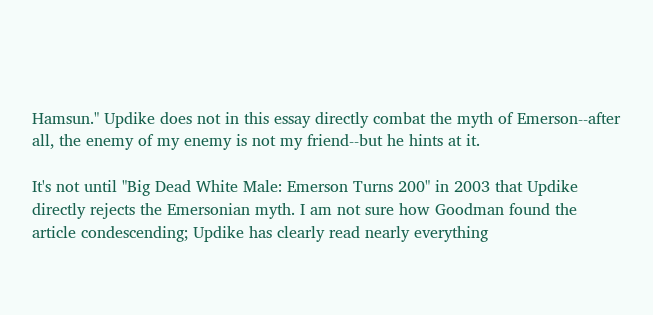Hamsun." Updike does not in this essay directly combat the myth of Emerson--after all, the enemy of my enemy is not my friend--but he hints at it.

It's not until "Big Dead White Male: Emerson Turns 200" in 2003 that Updike directly rejects the Emersonian myth. I am not sure how Goodman found the article condescending; Updike has clearly read nearly everything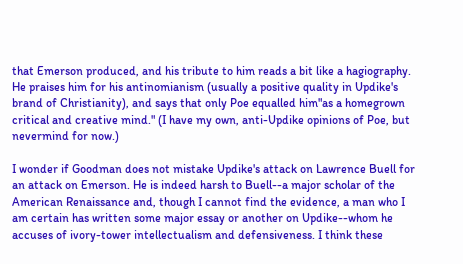that Emerson produced, and his tribute to him reads a bit like a hagiography. He praises him for his antinomianism (usually a positive quality in Updike's brand of Christianity), and says that only Poe equalled him"as a homegrown critical and creative mind." (I have my own, anti-Updike opinions of Poe, but nevermind for now.)

I wonder if Goodman does not mistake Updike's attack on Lawrence Buell for an attack on Emerson. He is indeed harsh to Buell--a major scholar of the American Renaissance and, though I cannot find the evidence, a man who I am certain has written some major essay or another on Updike--whom he accuses of ivory-tower intellectualism and defensiveness. I think these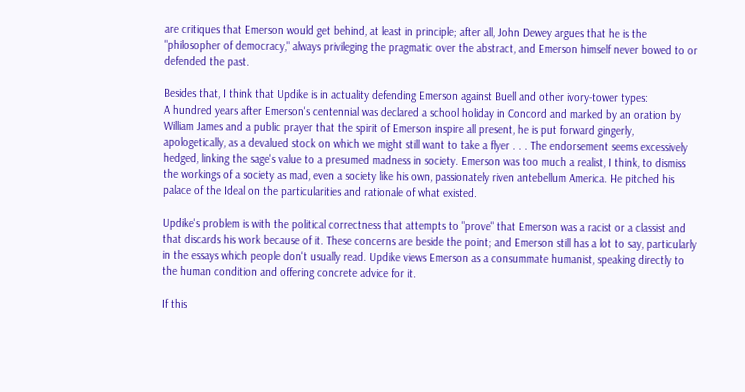are critiques that Emerson would get behind, at least in principle; after all, John Dewey argues that he is the "philosopher of democracy," always privileging the pragmatic over the abstract, and Emerson himself never bowed to or defended the past.

Besides that, I think that Updike is in actuality defending Emerson against Buell and other ivory-tower types:
A hundred years after Emerson's centennial was declared a school holiday in Concord and marked by an oration by William James and a public prayer that the spirit of Emerson inspire all present, he is put forward gingerly, apologetically, as a devalued stock on which we might still want to take a flyer . . . The endorsement seems excessively hedged, linking the sage's value to a presumed madness in society. Emerson was too much a realist, I think, to dismiss the workings of a society as mad, even a society like his own, passionately riven antebellum America. He pitched his palace of the Ideal on the particularities and rationale of what existed.

Updike's problem is with the political correctness that attempts to "prove" that Emerson was a racist or a classist and that discards his work because of it. These concerns are beside the point; and Emerson still has a lot to say, particularly in the essays which people don't usually read. Updike views Emerson as a consummate humanist, speaking directly to the human condition and offering concrete advice for it.

If this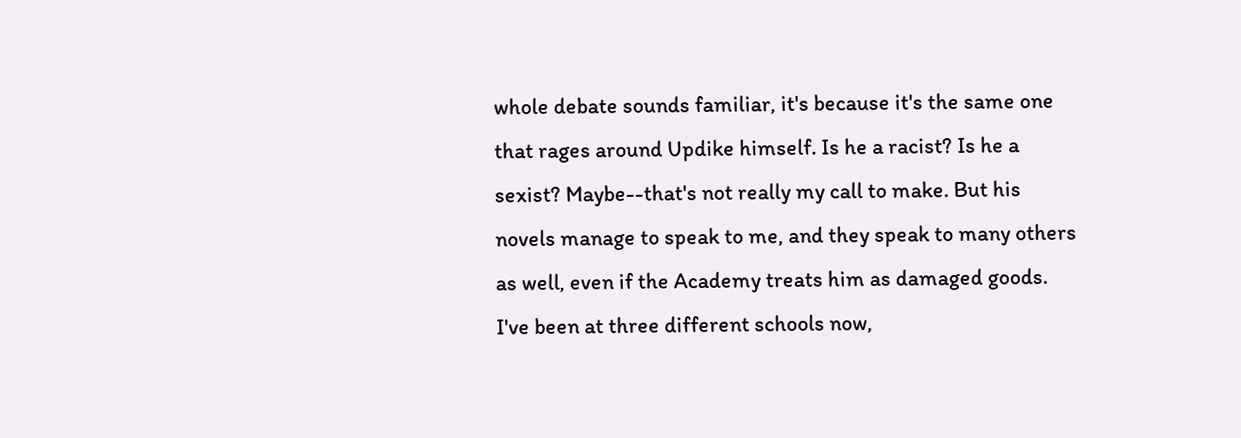whole debate sounds familiar, it's because it's the same one that rages around Updike himself. Is he a racist? Is he a sexist? Maybe--that's not really my call to make. But his novels manage to speak to me, and they speak to many others as well, even if the Academy treats him as damaged goods. I've been at three different schools now,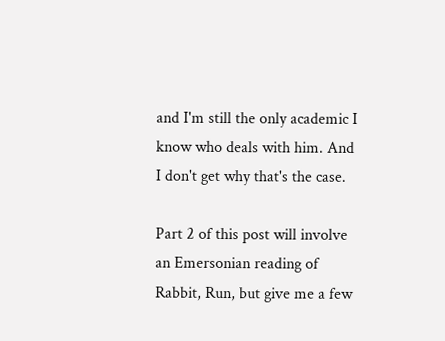and I'm still the only academic I know who deals with him. And I don't get why that's the case.

Part 2 of this post will involve an Emersonian reading of Rabbit, Run, but give me a few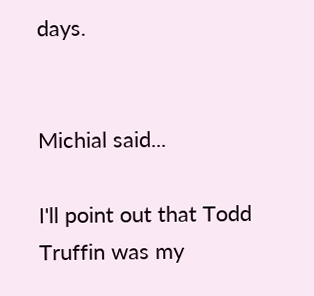days.


Michial said...

I'll point out that Todd Truffin was my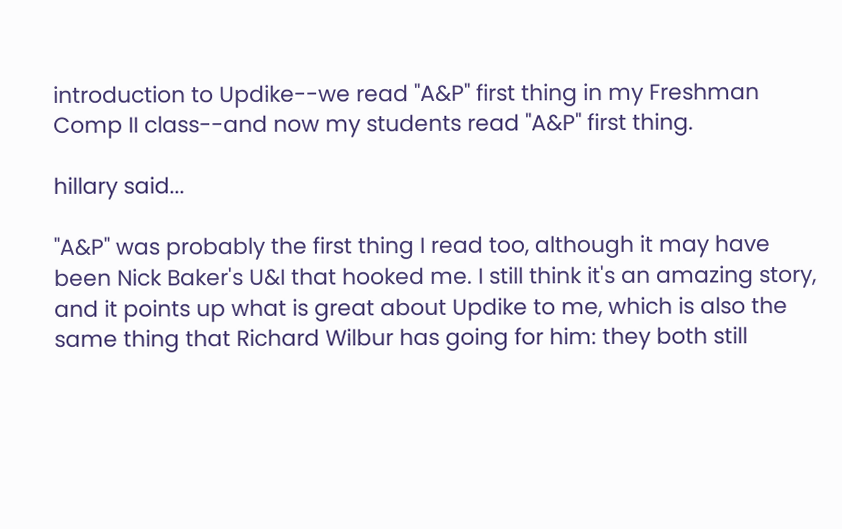introduction to Updike--we read "A&P" first thing in my Freshman Comp II class--and now my students read "A&P" first thing.

hillary said...

"A&P" was probably the first thing I read too, although it may have been Nick Baker's U&I that hooked me. I still think it's an amazing story, and it points up what is great about Updike to me, which is also the same thing that Richard Wilbur has going for him: they both still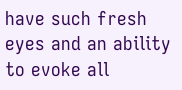have such fresh eyes and an ability to evoke all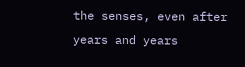the senses, even after years and years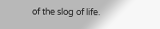of the slog of life.